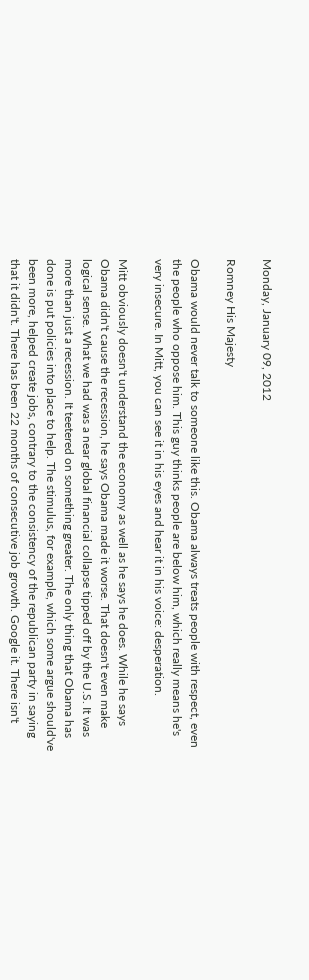Monday, January 09, 2012

Romney His Majesty

Obama would never talk to someone like this. Obama always treats people with respect, even the people who oppose him. This guy thinks people are below him, which really means he's very insecure. In Mitt, you can see it in his eyes and hear it in his voice: desperation.

Mitt obviously doesn't understand the economy as well as he says he does. While he says Obama didn't cause the recession, he says Obama made it worse. That doesn't even make logical sense. What we had was a near global financial collapse tipped off by the U.S. It was more than just a recession. It teetered on something greater. The only thing that Obama has done is put policies into place to help. The stimulus, for example, which some argue should've been more, helped create jobs, contrary to the consistency of the republican party in saying that it didn't. There has been 22 months of consecutive job growth. Google it. There isn't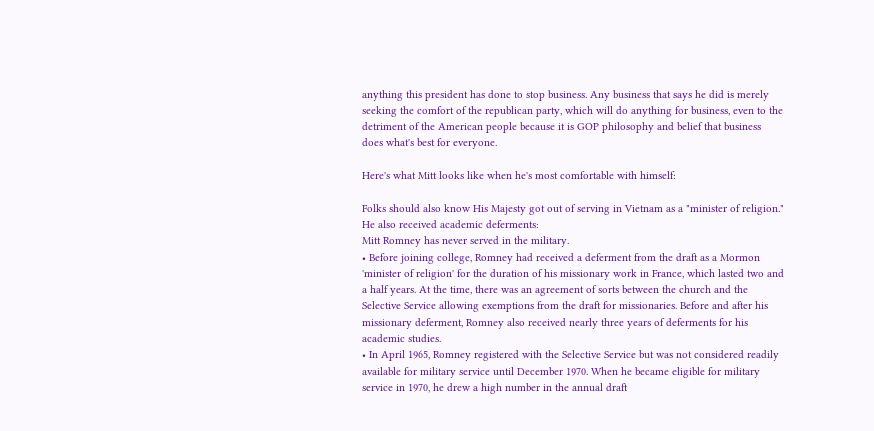anything this president has done to stop business. Any business that says he did is merely seeking the comfort of the republican party, which will do anything for business, even to the detriment of the American people because it is GOP philosophy and belief that business does what's best for everyone.

Here's what Mitt looks like when he's most comfortable with himself:

Folks should also know His Majesty got out of serving in Vietnam as a "minister of religion." He also received academic deferments:
Mitt Romney has never served in the military.
• Before joining college, Romney had received a deferment from the draft as a Mormon 'minister of religion' for the duration of his missionary work in France, which lasted two and a half years. At the time, there was an agreement of sorts between the church and the Selective Service allowing exemptions from the draft for missionaries. Before and after his missionary deferment, Romney also received nearly three years of deferments for his academic studies.
• In April 1965, Romney registered with the Selective Service but was not considered readily available for military service until December 1970. When he became eligible for military service in 1970, he drew a high number in the annual draft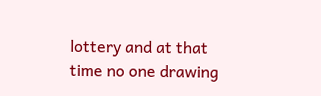lottery and at that time no one drawing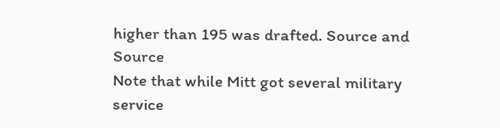higher than 195 was drafted. Source and Source
Note that while Mitt got several military service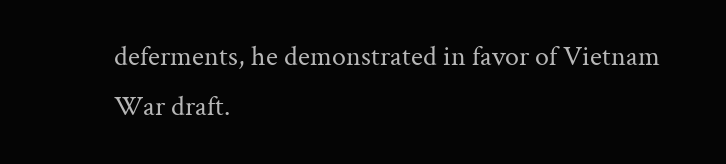deferments, he demonstrated in favor of Vietnam War draft.